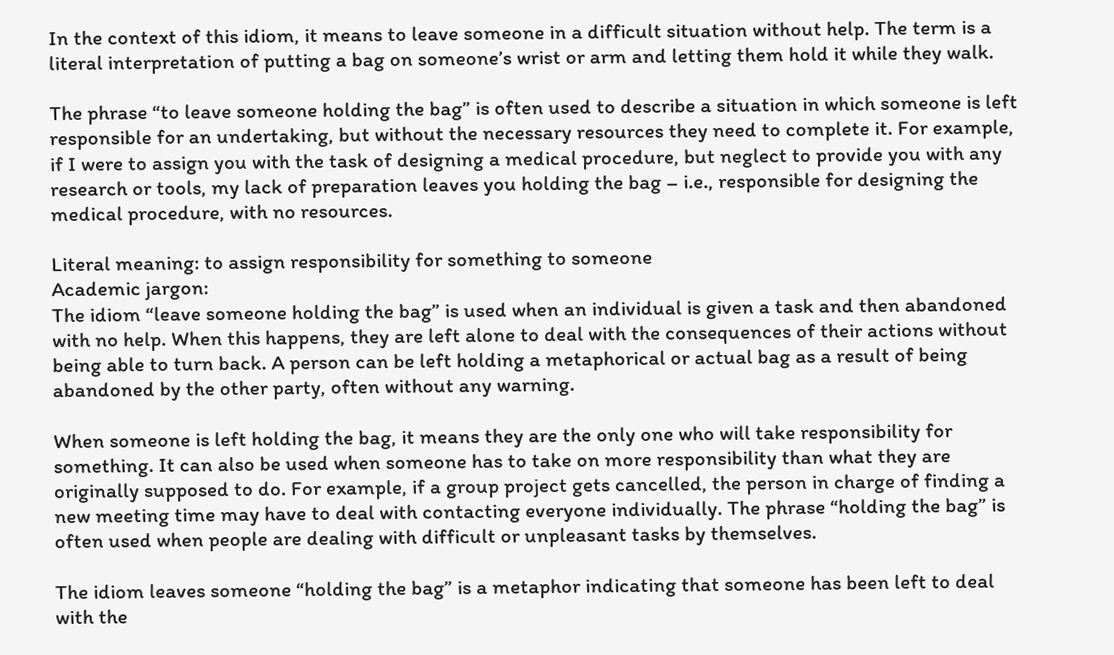In the context of this idiom, it means to leave someone in a difficult situation without help. The term is a literal interpretation of putting a bag on someone’s wrist or arm and letting them hold it while they walk.

The phrase “to leave someone holding the bag” is often used to describe a situation in which someone is left responsible for an undertaking, but without the necessary resources they need to complete it. For example, if I were to assign you with the task of designing a medical procedure, but neglect to provide you with any research or tools, my lack of preparation leaves you holding the bag – i.e., responsible for designing the medical procedure, with no resources.

Literal meaning: to assign responsibility for something to someone
Academic jargon:
The idiom “leave someone holding the bag” is used when an individual is given a task and then abandoned with no help. When this happens, they are left alone to deal with the consequences of their actions without being able to turn back. A person can be left holding a metaphorical or actual bag as a result of being abandoned by the other party, often without any warning.

When someone is left holding the bag, it means they are the only one who will take responsibility for something. It can also be used when someone has to take on more responsibility than what they are originally supposed to do. For example, if a group project gets cancelled, the person in charge of finding a new meeting time may have to deal with contacting everyone individually. The phrase “holding the bag” is often used when people are dealing with difficult or unpleasant tasks by themselves.

The idiom leaves someone “holding the bag” is a metaphor indicating that someone has been left to deal with the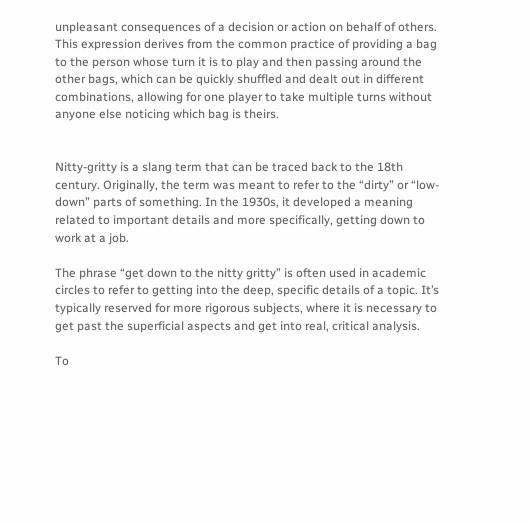unpleasant consequences of a decision or action on behalf of others. This expression derives from the common practice of providing a bag to the person whose turn it is to play and then passing around the other bags, which can be quickly shuffled and dealt out in different combinations, allowing for one player to take multiple turns without anyone else noticing which bag is theirs.


Nitty-gritty is a slang term that can be traced back to the 18th century. Originally, the term was meant to refer to the “dirty” or “low-down” parts of something. In the 1930s, it developed a meaning related to important details and more specifically, getting down to work at a job.

The phrase “get down to the nitty gritty” is often used in academic circles to refer to getting into the deep, specific details of a topic. It’s typically reserved for more rigorous subjects, where it is necessary to get past the superficial aspects and get into real, critical analysis.

To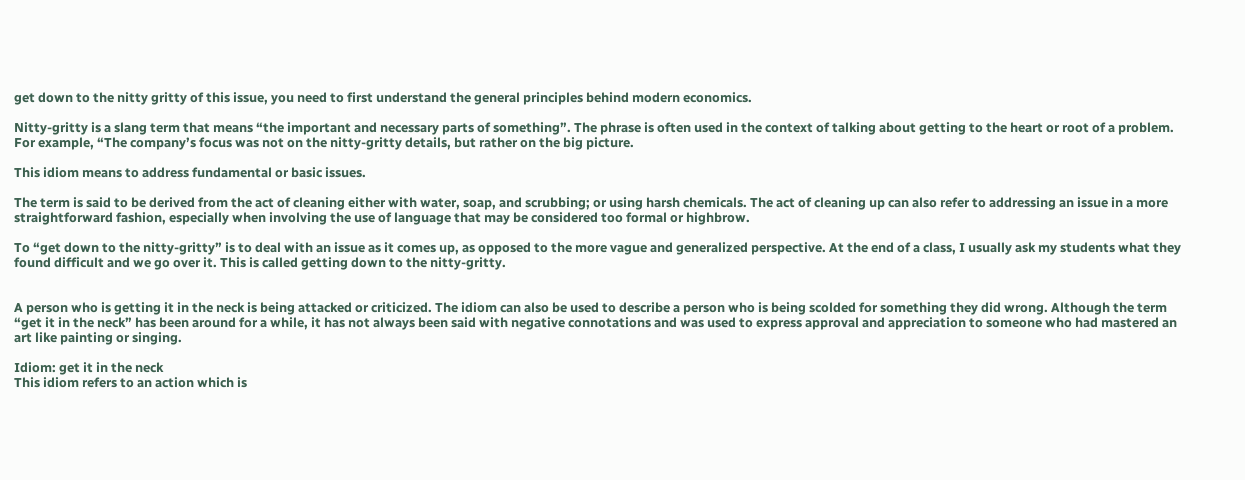get down to the nitty gritty of this issue, you need to first understand the general principles behind modern economics.

Nitty-gritty is a slang term that means “the important and necessary parts of something”. The phrase is often used in the context of talking about getting to the heart or root of a problem. For example, “The company’s focus was not on the nitty-gritty details, but rather on the big picture.

This idiom means to address fundamental or basic issues.

The term is said to be derived from the act of cleaning either with water, soap, and scrubbing; or using harsh chemicals. The act of cleaning up can also refer to addressing an issue in a more straightforward fashion, especially when involving the use of language that may be considered too formal or highbrow.

To “get down to the nitty-gritty” is to deal with an issue as it comes up, as opposed to the more vague and generalized perspective. At the end of a class, I usually ask my students what they found difficult and we go over it. This is called getting down to the nitty-gritty.


A person who is getting it in the neck is being attacked or criticized. The idiom can also be used to describe a person who is being scolded for something they did wrong. Although the term “get it in the neck” has been around for a while, it has not always been said with negative connotations and was used to express approval and appreciation to someone who had mastered an art like painting or singing.

Idiom: get it in the neck
This idiom refers to an action which is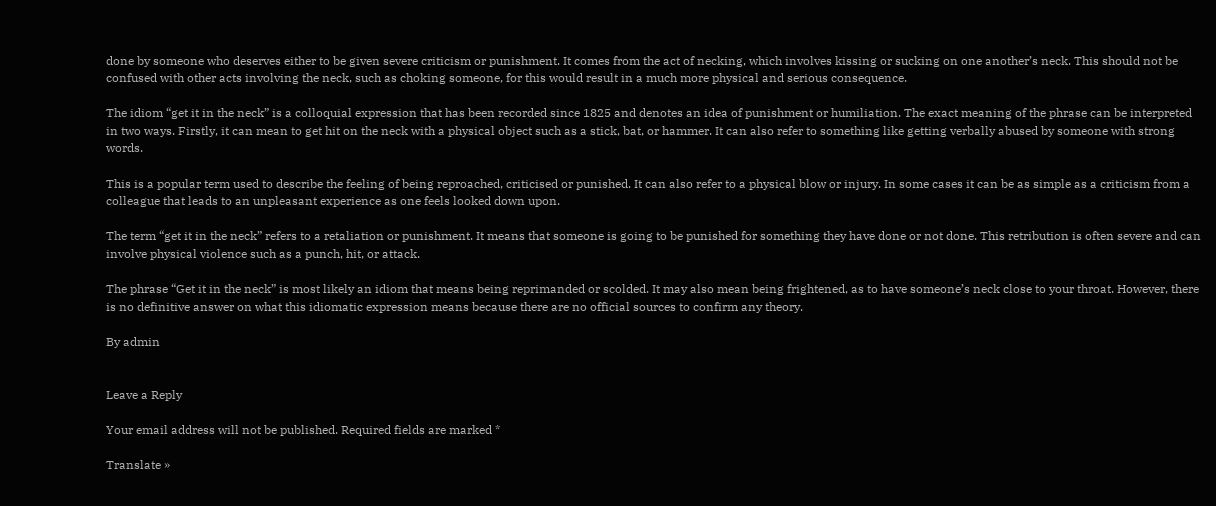done by someone who deserves either to be given severe criticism or punishment. It comes from the act of necking, which involves kissing or sucking on one another’s neck. This should not be confused with other acts involving the neck, such as choking someone, for this would result in a much more physical and serious consequence.

The idiom “get it in the neck” is a colloquial expression that has been recorded since 1825 and denotes an idea of punishment or humiliation. The exact meaning of the phrase can be interpreted in two ways. Firstly, it can mean to get hit on the neck with a physical object such as a stick, bat, or hammer. It can also refer to something like getting verbally abused by someone with strong words.

This is a popular term used to describe the feeling of being reproached, criticised or punished. It can also refer to a physical blow or injury. In some cases it can be as simple as a criticism from a colleague that leads to an unpleasant experience as one feels looked down upon.

The term “get it in the neck” refers to a retaliation or punishment. It means that someone is going to be punished for something they have done or not done. This retribution is often severe and can involve physical violence such as a punch, hit, or attack.

The phrase “Get it in the neck” is most likely an idiom that means being reprimanded or scolded. It may also mean being frightened, as to have someone’s neck close to your throat. However, there is no definitive answer on what this idiomatic expression means because there are no official sources to confirm any theory.

By admin


Leave a Reply

Your email address will not be published. Required fields are marked *

Translate »